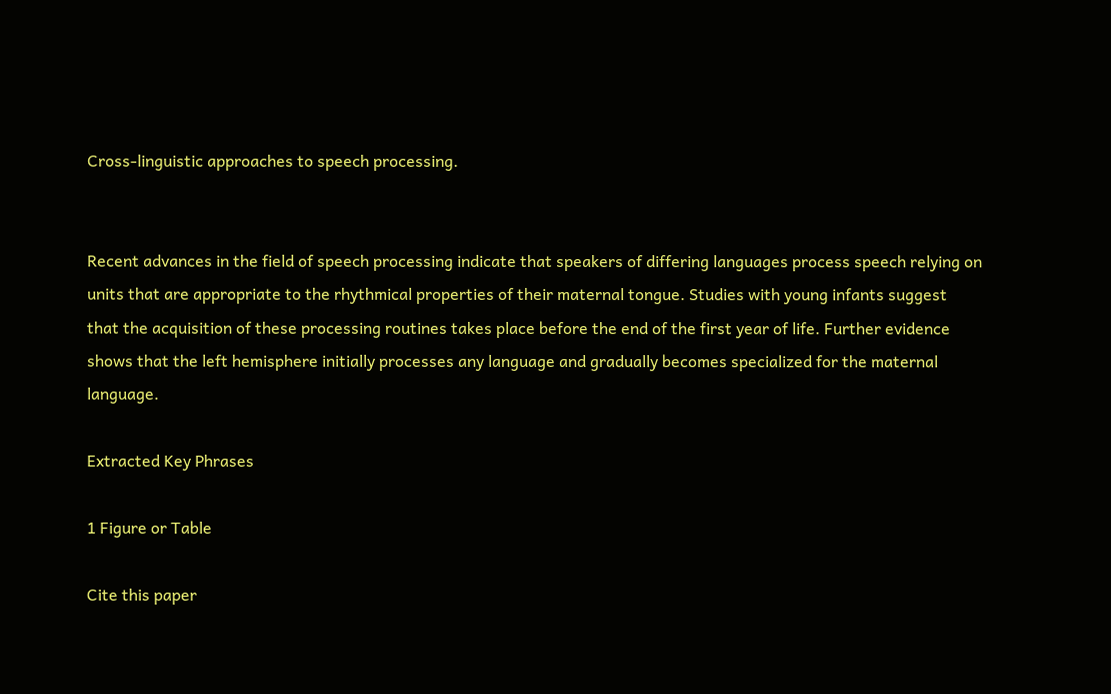Cross-linguistic approaches to speech processing.


Recent advances in the field of speech processing indicate that speakers of differing languages process speech relying on units that are appropriate to the rhythmical properties of their maternal tongue. Studies with young infants suggest that the acquisition of these processing routines takes place before the end of the first year of life. Further evidence shows that the left hemisphere initially processes any language and gradually becomes specialized for the maternal language.

Extracted Key Phrases

1 Figure or Table

Cite this paper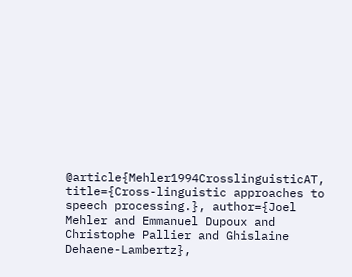@article{Mehler1994CrosslinguisticAT, title={Cross-linguistic approaches to speech processing.}, author={Joel Mehler and Emmanuel Dupoux and Christophe Pallier and Ghislaine Dehaene-Lambertz},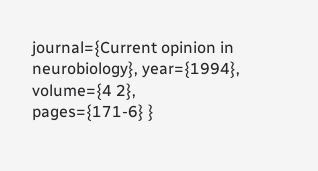journal={Current opinion in neurobiology}, year={1994}, volume={4 2}, pages={171-6} }